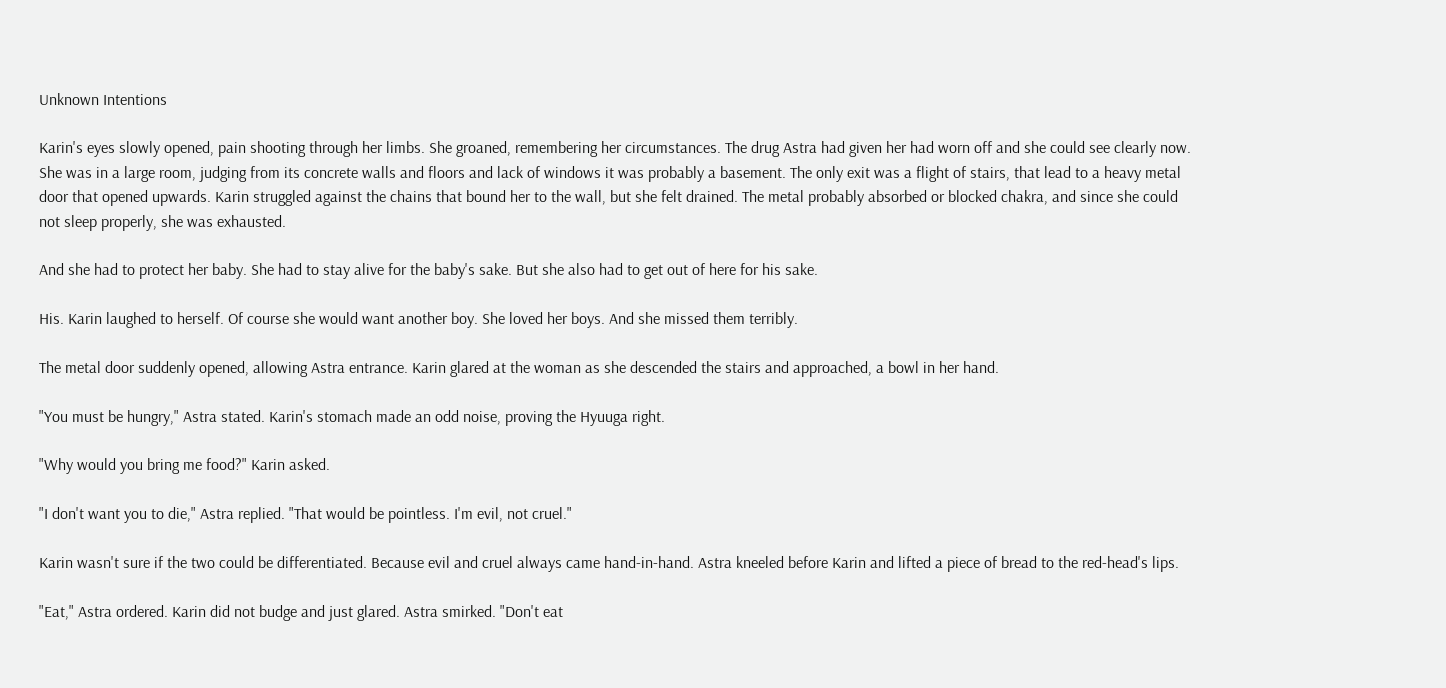Unknown Intentions

Karin's eyes slowly opened, pain shooting through her limbs. She groaned, remembering her circumstances. The drug Astra had given her had worn off and she could see clearly now. She was in a large room, judging from its concrete walls and floors and lack of windows it was probably a basement. The only exit was a flight of stairs, that lead to a heavy metal door that opened upwards. Karin struggled against the chains that bound her to the wall, but she felt drained. The metal probably absorbed or blocked chakra, and since she could not sleep properly, she was exhausted.

And she had to protect her baby. She had to stay alive for the baby's sake. But she also had to get out of here for his sake.

His. Karin laughed to herself. Of course she would want another boy. She loved her boys. And she missed them terribly.

The metal door suddenly opened, allowing Astra entrance. Karin glared at the woman as she descended the stairs and approached, a bowl in her hand.

"You must be hungry," Astra stated. Karin's stomach made an odd noise, proving the Hyuuga right.

"Why would you bring me food?" Karin asked.

"I don't want you to die," Astra replied. "That would be pointless. I'm evil, not cruel."

Karin wasn't sure if the two could be differentiated. Because evil and cruel always came hand-in-hand. Astra kneeled before Karin and lifted a piece of bread to the red-head's lips.

"Eat," Astra ordered. Karin did not budge and just glared. Astra smirked. "Don't eat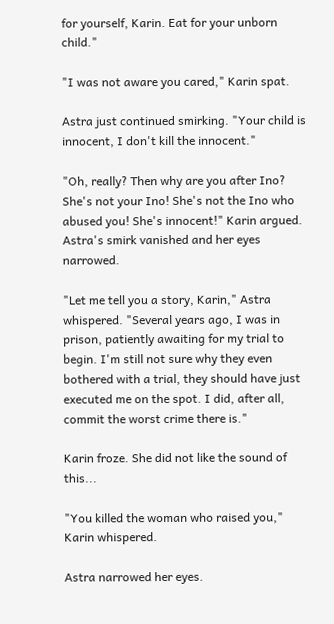for yourself, Karin. Eat for your unborn child."

"I was not aware you cared," Karin spat.

Astra just continued smirking. "Your child is innocent, I don't kill the innocent."

"Oh, really? Then why are you after Ino? She's not your Ino! She's not the Ino who abused you! She's innocent!" Karin argued. Astra's smirk vanished and her eyes narrowed.

"Let me tell you a story, Karin," Astra whispered. "Several years ago, I was in prison, patiently awaiting for my trial to begin. I'm still not sure why they even bothered with a trial, they should have just executed me on the spot. I did, after all, commit the worst crime there is."

Karin froze. She did not like the sound of this...

"You killed the woman who raised you," Karin whispered.

Astra narrowed her eyes.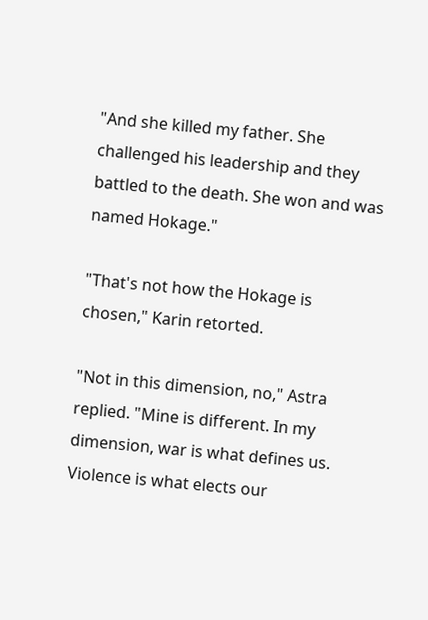"And she killed my father. She challenged his leadership and they battled to the death. She won and was named Hokage."

"That's not how the Hokage is chosen," Karin retorted.

"Not in this dimension, no," Astra replied. "Mine is different. In my dimension, war is what defines us. Violence is what elects our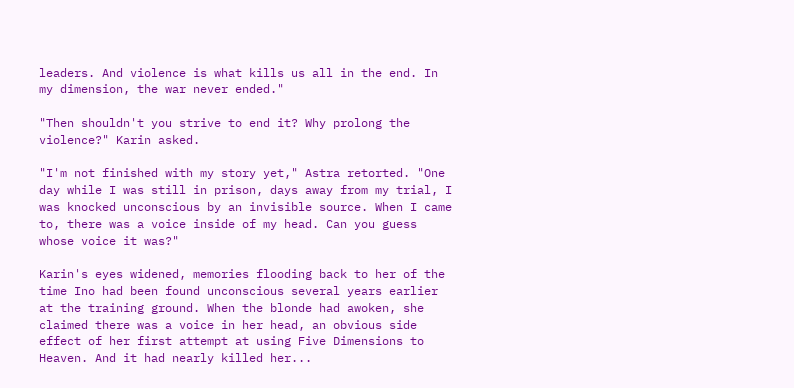leaders. And violence is what kills us all in the end. In my dimension, the war never ended."

"Then shouldn't you strive to end it? Why prolong the violence?" Karin asked.

"I'm not finished with my story yet," Astra retorted. "One day while I was still in prison, days away from my trial, I was knocked unconscious by an invisible source. When I came to, there was a voice inside of my head. Can you guess whose voice it was?"

Karin's eyes widened, memories flooding back to her of the time Ino had been found unconscious several years earlier at the training ground. When the blonde had awoken, she claimed there was a voice in her head, an obvious side effect of her first attempt at using Five Dimensions to Heaven. And it had nearly killed her...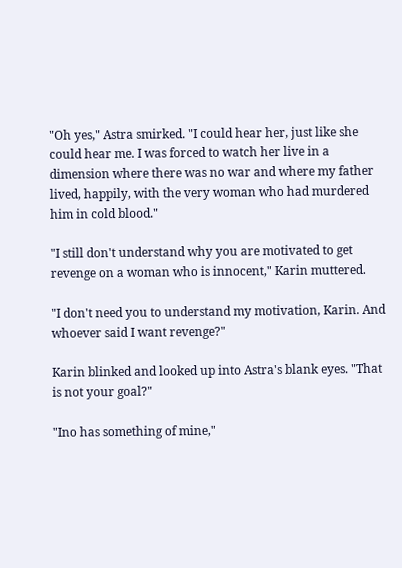"Oh yes," Astra smirked. "I could hear her, just like she could hear me. I was forced to watch her live in a dimension where there was no war and where my father lived, happily, with the very woman who had murdered him in cold blood."

"I still don't understand why you are motivated to get revenge on a woman who is innocent," Karin muttered.

"I don't need you to understand my motivation, Karin. And whoever said I want revenge?"

Karin blinked and looked up into Astra's blank eyes. "That is not your goal?"

"Ino has something of mine,"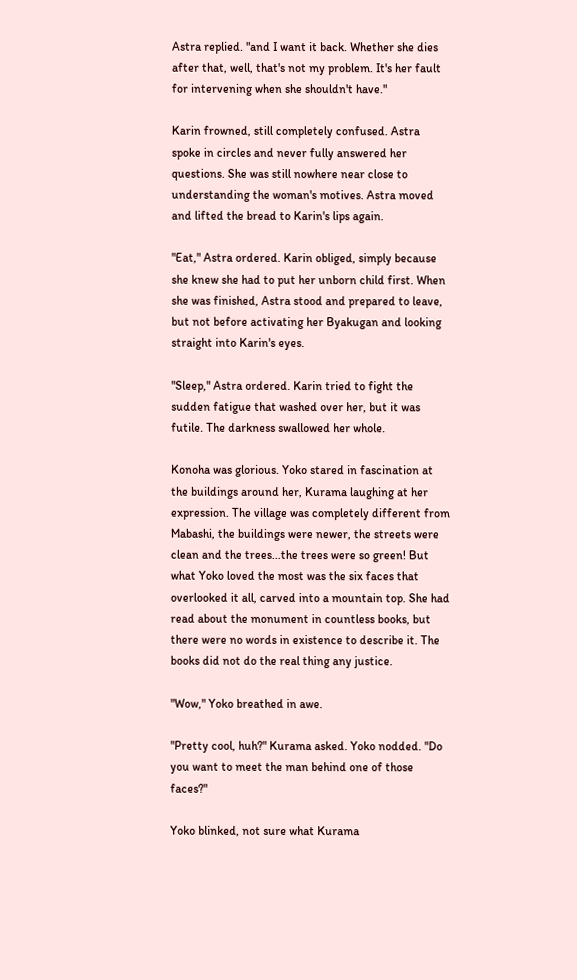Astra replied. "and I want it back. Whether she dies after that, well, that's not my problem. It's her fault for intervening when she shouldn't have."

Karin frowned, still completely confused. Astra spoke in circles and never fully answered her questions. She was still nowhere near close to understanding the woman's motives. Astra moved and lifted the bread to Karin's lips again.

"Eat," Astra ordered. Karin obliged, simply because she knew she had to put her unborn child first. When she was finished, Astra stood and prepared to leave, but not before activating her Byakugan and looking straight into Karin's eyes.

"Sleep," Astra ordered. Karin tried to fight the sudden fatigue that washed over her, but it was futile. The darkness swallowed her whole.

Konoha was glorious. Yoko stared in fascination at the buildings around her, Kurama laughing at her expression. The village was completely different from Mabashi, the buildings were newer, the streets were clean and the trees...the trees were so green! But what Yoko loved the most was the six faces that overlooked it all, carved into a mountain top. She had read about the monument in countless books, but there were no words in existence to describe it. The books did not do the real thing any justice.

"Wow," Yoko breathed in awe.

"Pretty cool, huh?" Kurama asked. Yoko nodded. "Do you want to meet the man behind one of those faces?"

Yoko blinked, not sure what Kurama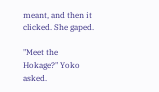meant, and then it clicked. She gaped.

"Meet the Hokage?" Yoko asked.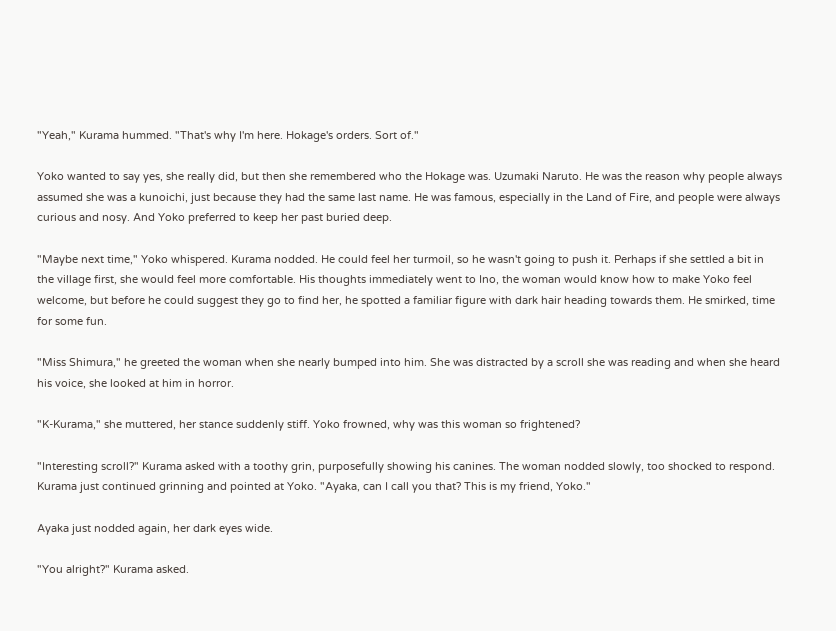"Yeah," Kurama hummed. "That's why I'm here. Hokage's orders. Sort of."

Yoko wanted to say yes, she really did, but then she remembered who the Hokage was. Uzumaki Naruto. He was the reason why people always assumed she was a kunoichi, just because they had the same last name. He was famous, especially in the Land of Fire, and people were always curious and nosy. And Yoko preferred to keep her past buried deep.

"Maybe next time," Yoko whispered. Kurama nodded. He could feel her turmoil, so he wasn't going to push it. Perhaps if she settled a bit in the village first, she would feel more comfortable. His thoughts immediately went to Ino, the woman would know how to make Yoko feel welcome, but before he could suggest they go to find her, he spotted a familiar figure with dark hair heading towards them. He smirked, time for some fun.

"Miss Shimura," he greeted the woman when she nearly bumped into him. She was distracted by a scroll she was reading and when she heard his voice, she looked at him in horror.

"K-Kurama," she muttered, her stance suddenly stiff. Yoko frowned, why was this woman so frightened?

"Interesting scroll?" Kurama asked with a toothy grin, purposefully showing his canines. The woman nodded slowly, too shocked to respond. Kurama just continued grinning and pointed at Yoko. "Ayaka, can I call you that? This is my friend, Yoko."

Ayaka just nodded again, her dark eyes wide.

"You alright?" Kurama asked.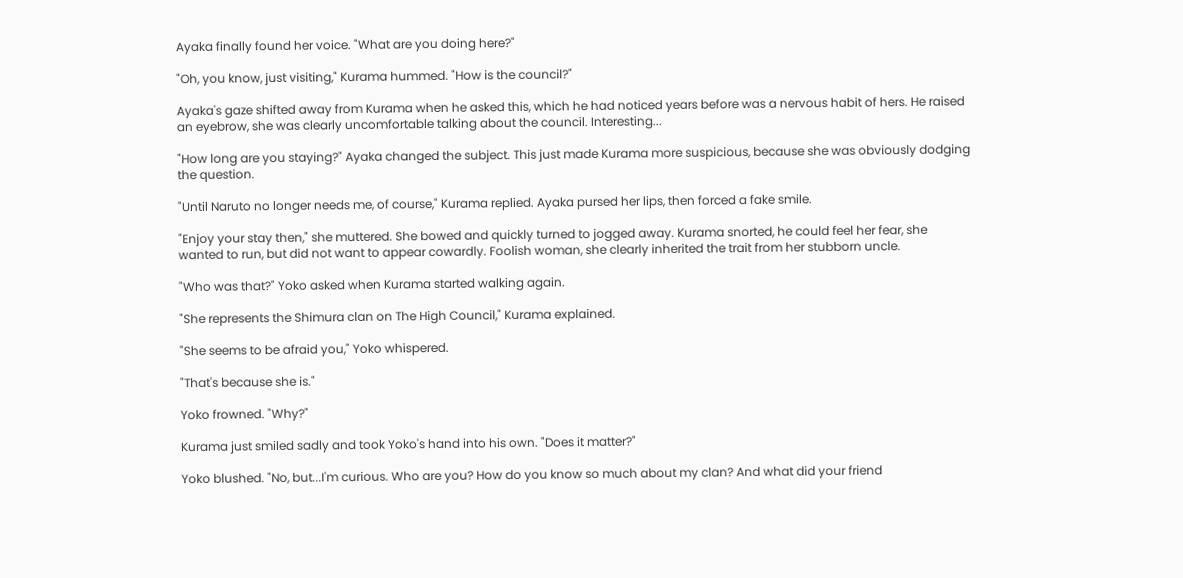Ayaka finally found her voice. "What are you doing here?"

"Oh, you know, just visiting," Kurama hummed. "How is the council?"

Ayaka's gaze shifted away from Kurama when he asked this, which he had noticed years before was a nervous habit of hers. He raised an eyebrow, she was clearly uncomfortable talking about the council. Interesting...

"How long are you staying?" Ayaka changed the subject. This just made Kurama more suspicious, because she was obviously dodging the question.

"Until Naruto no longer needs me, of course," Kurama replied. Ayaka pursed her lips, then forced a fake smile.

"Enjoy your stay then," she muttered. She bowed and quickly turned to jogged away. Kurama snorted, he could feel her fear, she wanted to run, but did not want to appear cowardly. Foolish woman, she clearly inherited the trait from her stubborn uncle.

"Who was that?" Yoko asked when Kurama started walking again.

"She represents the Shimura clan on The High Council," Kurama explained.

"She seems to be afraid you," Yoko whispered.

"That's because she is."

Yoko frowned. "Why?"

Kurama just smiled sadly and took Yoko's hand into his own. "Does it matter?"

Yoko blushed. "No, but...I'm curious. Who are you? How do you know so much about my clan? And what did your friend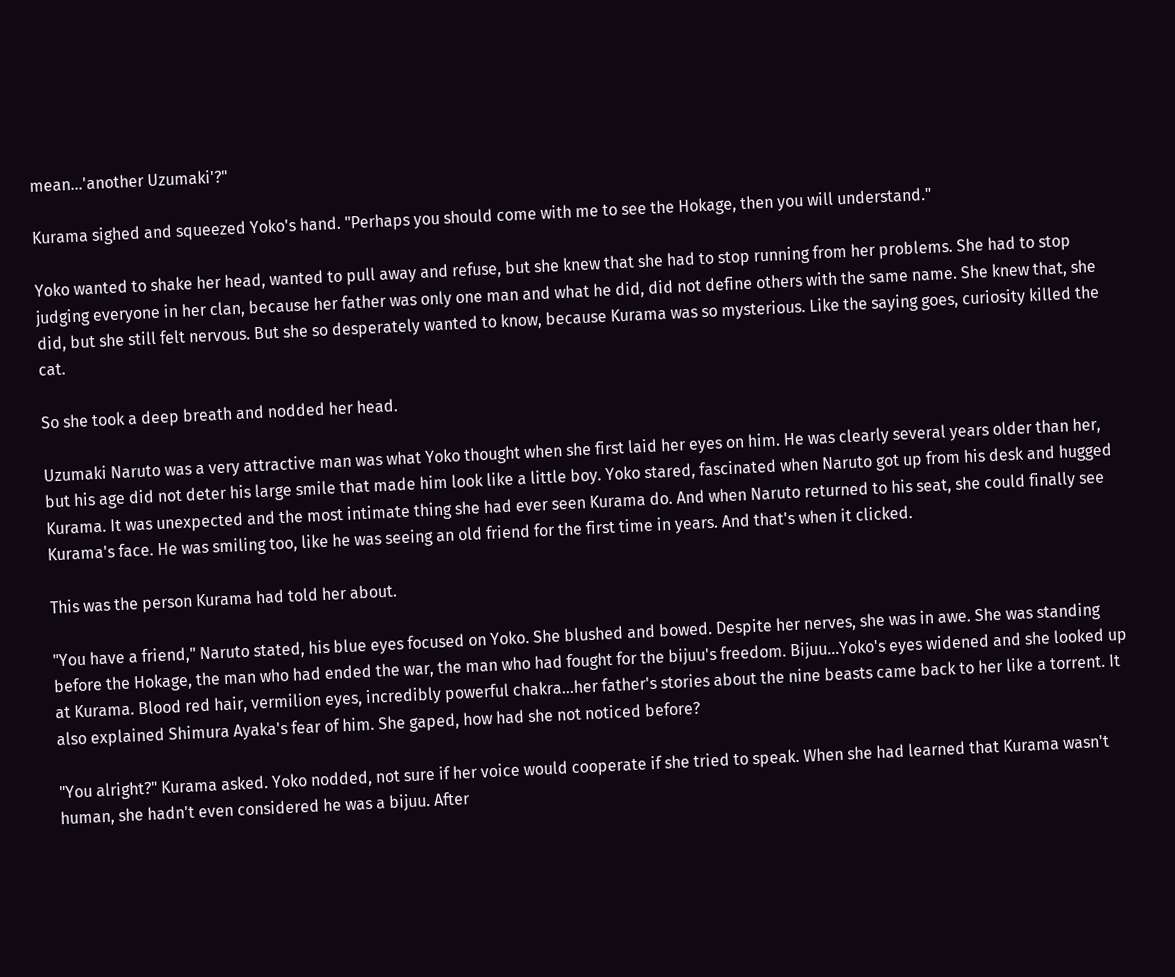mean...'another Uzumaki'?"

Kurama sighed and squeezed Yoko's hand. "Perhaps you should come with me to see the Hokage, then you will understand."

Yoko wanted to shake her head, wanted to pull away and refuse, but she knew that she had to stop running from her problems. She had to stop judging everyone in her clan, because her father was only one man and what he did, did not define others with the same name. She knew that, she did, but she still felt nervous. But she so desperately wanted to know, because Kurama was so mysterious. Like the saying goes, curiosity killed the cat.

So she took a deep breath and nodded her head.

Uzumaki Naruto was a very attractive man was what Yoko thought when she first laid her eyes on him. He was clearly several years older than her, but his age did not deter his large smile that made him look like a little boy. Yoko stared, fascinated when Naruto got up from his desk and hugged Kurama. It was unexpected and the most intimate thing she had ever seen Kurama do. And when Naruto returned to his seat, she could finally see Kurama's face. He was smiling too, like he was seeing an old friend for the first time in years. And that's when it clicked.

This was the person Kurama had told her about.

"You have a friend," Naruto stated, his blue eyes focused on Yoko. She blushed and bowed. Despite her nerves, she was in awe. She was standing before the Hokage, the man who had ended the war, the man who had fought for the bijuu's freedom. Bijuu...Yoko's eyes widened and she looked up at Kurama. Blood red hair, vermilion eyes, incredibly powerful chakra...her father's stories about the nine beasts came back to her like a torrent. It also explained Shimura Ayaka's fear of him. She gaped, how had she not noticed before?

"You alright?" Kurama asked. Yoko nodded, not sure if her voice would cooperate if she tried to speak. When she had learned that Kurama wasn't human, she hadn't even considered he was a bijuu. After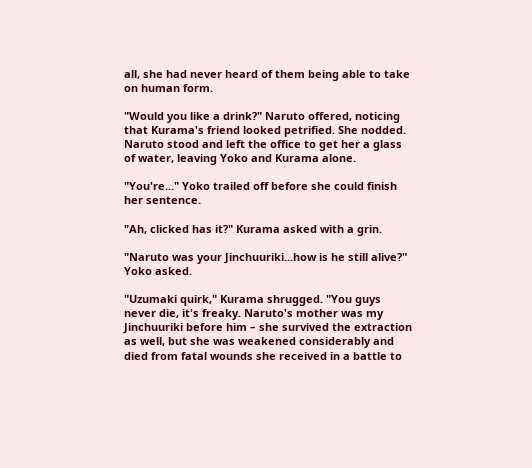all, she had never heard of them being able to take on human form.

"Would you like a drink?" Naruto offered, noticing that Kurama's friend looked petrified. She nodded. Naruto stood and left the office to get her a glass of water, leaving Yoko and Kurama alone.

"You're..." Yoko trailed off before she could finish her sentence.

"Ah, clicked has it?" Kurama asked with a grin.

"Naruto was your Jinchuuriki...how is he still alive?" Yoko asked.

"Uzumaki quirk," Kurama shrugged. "You guys never die, it's freaky. Naruto's mother was my Jinchuuriki before him – she survived the extraction as well, but she was weakened considerably and died from fatal wounds she received in a battle to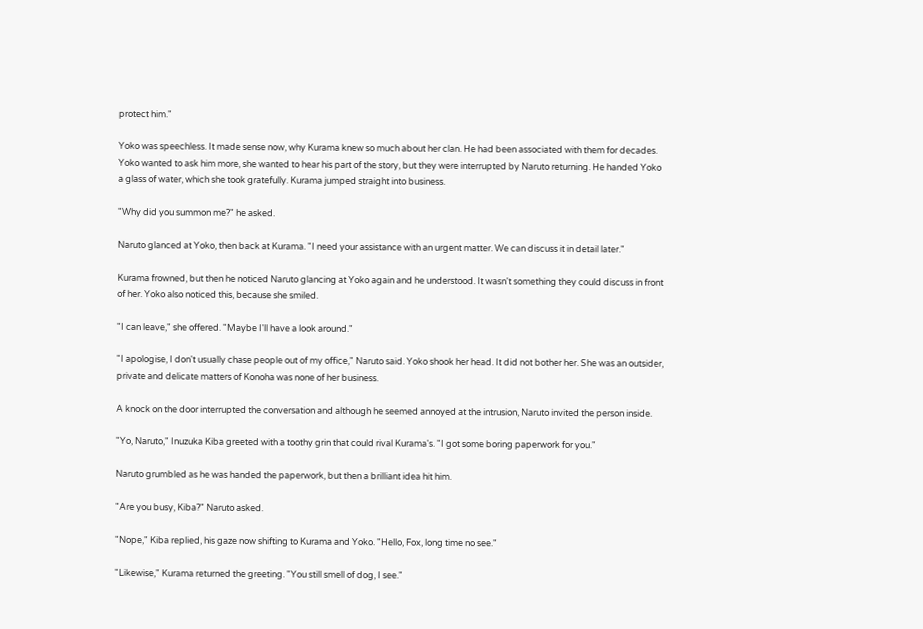protect him."

Yoko was speechless. It made sense now, why Kurama knew so much about her clan. He had been associated with them for decades. Yoko wanted to ask him more, she wanted to hear his part of the story, but they were interrupted by Naruto returning. He handed Yoko a glass of water, which she took gratefully. Kurama jumped straight into business.

"Why did you summon me?" he asked.

Naruto glanced at Yoko, then back at Kurama. "I need your assistance with an urgent matter. We can discuss it in detail later."

Kurama frowned, but then he noticed Naruto glancing at Yoko again and he understood. It wasn't something they could discuss in front of her. Yoko also noticed this, because she smiled.

"I can leave," she offered. "Maybe I'll have a look around."

"I apologise, I don't usually chase people out of my office," Naruto said. Yoko shook her head. It did not bother her. She was an outsider, private and delicate matters of Konoha was none of her business.

A knock on the door interrupted the conversation and although he seemed annoyed at the intrusion, Naruto invited the person inside.

"Yo, Naruto," Inuzuka Kiba greeted with a toothy grin that could rival Kurama's. "I got some boring paperwork for you."

Naruto grumbled as he was handed the paperwork, but then a brilliant idea hit him.

"Are you busy, Kiba?" Naruto asked.

"Nope," Kiba replied, his gaze now shifting to Kurama and Yoko. "Hello, Fox, long time no see."

"Likewise," Kurama returned the greeting. "You still smell of dog, I see."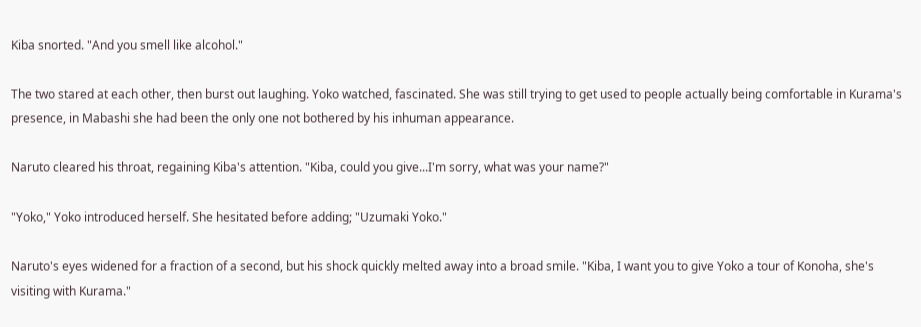Kiba snorted. "And you smell like alcohol."

The two stared at each other, then burst out laughing. Yoko watched, fascinated. She was still trying to get used to people actually being comfortable in Kurama's presence, in Mabashi she had been the only one not bothered by his inhuman appearance.

Naruto cleared his throat, regaining Kiba's attention. "Kiba, could you give...I'm sorry, what was your name?"

"Yoko," Yoko introduced herself. She hesitated before adding; "Uzumaki Yoko."

Naruto's eyes widened for a fraction of a second, but his shock quickly melted away into a broad smile. "Kiba, I want you to give Yoko a tour of Konoha, she's visiting with Kurama."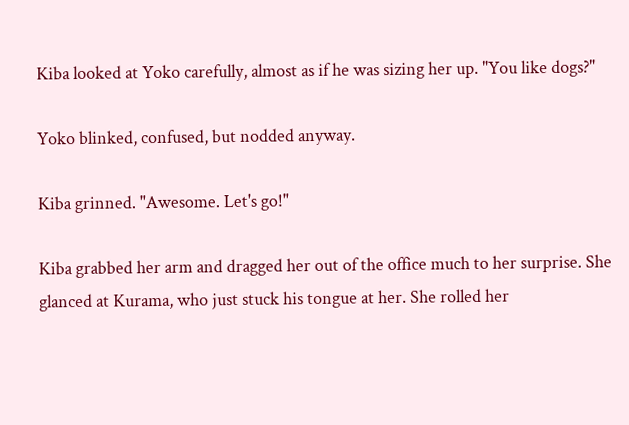Kiba looked at Yoko carefully, almost as if he was sizing her up. "You like dogs?"

Yoko blinked, confused, but nodded anyway.

Kiba grinned. "Awesome. Let's go!"

Kiba grabbed her arm and dragged her out of the office much to her surprise. She glanced at Kurama, who just stuck his tongue at her. She rolled her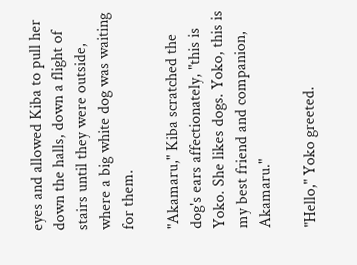eyes and allowed Kiba to pull her down the halls, down a flight of stairs until they were outside, where a big white dog was waiting for them.

"Akamaru," Kiba scratched the dog's ears affectionately, "this is Yoko. She likes dogs. Yoko, this is my best friend and companion, Akamaru."

"Hello," Yoko greeted.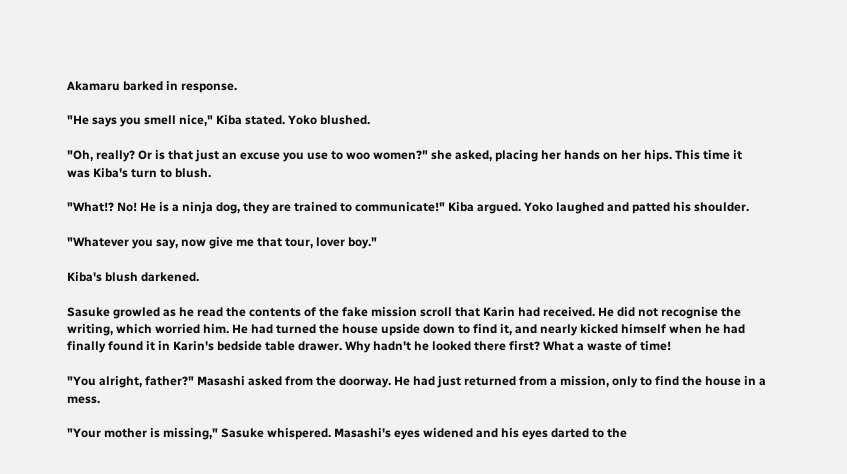Akamaru barked in response.

"He says you smell nice," Kiba stated. Yoko blushed.

"Oh, really? Or is that just an excuse you use to woo women?" she asked, placing her hands on her hips. This time it was Kiba's turn to blush.

"What!? No! He is a ninja dog, they are trained to communicate!" Kiba argued. Yoko laughed and patted his shoulder.

"Whatever you say, now give me that tour, lover boy."

Kiba's blush darkened.

Sasuke growled as he read the contents of the fake mission scroll that Karin had received. He did not recognise the writing, which worried him. He had turned the house upside down to find it, and nearly kicked himself when he had finally found it in Karin's bedside table drawer. Why hadn't he looked there first? What a waste of time!

"You alright, father?" Masashi asked from the doorway. He had just returned from a mission, only to find the house in a mess.

"Your mother is missing," Sasuke whispered. Masashi's eyes widened and his eyes darted to the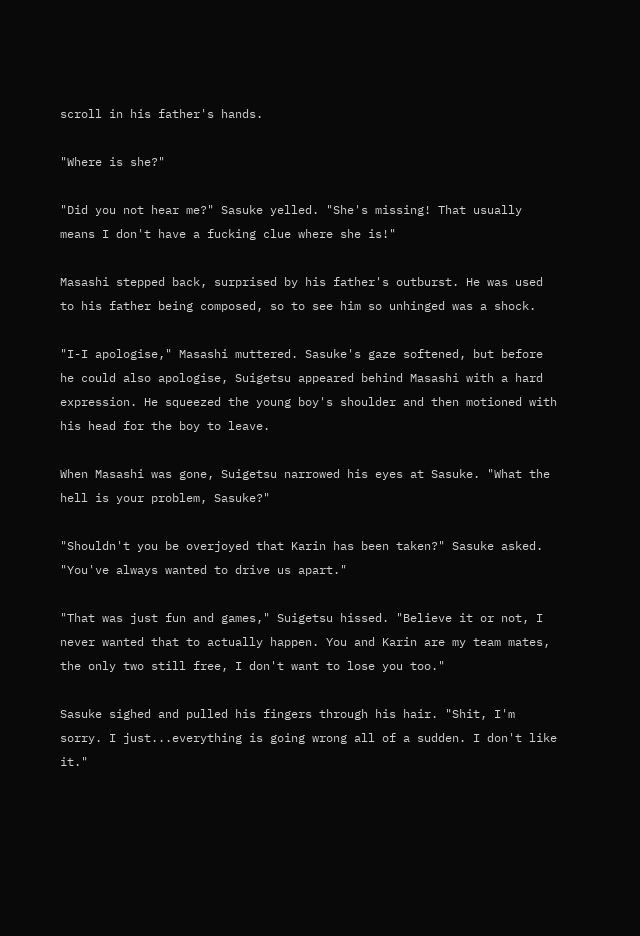scroll in his father's hands.

"Where is she?"

"Did you not hear me?" Sasuke yelled. "She's missing! That usually means I don't have a fucking clue where she is!"

Masashi stepped back, surprised by his father's outburst. He was used to his father being composed, so to see him so unhinged was a shock.

"I-I apologise," Masashi muttered. Sasuke's gaze softened, but before he could also apologise, Suigetsu appeared behind Masashi with a hard expression. He squeezed the young boy's shoulder and then motioned with his head for the boy to leave.

When Masashi was gone, Suigetsu narrowed his eyes at Sasuke. "What the hell is your problem, Sasuke?"

"Shouldn't you be overjoyed that Karin has been taken?" Sasuke asked. "You've always wanted to drive us apart."

"That was just fun and games," Suigetsu hissed. "Believe it or not, I never wanted that to actually happen. You and Karin are my team mates, the only two still free, I don't want to lose you too."

Sasuke sighed and pulled his fingers through his hair. "Shit, I'm sorry. I just...everything is going wrong all of a sudden. I don't like it."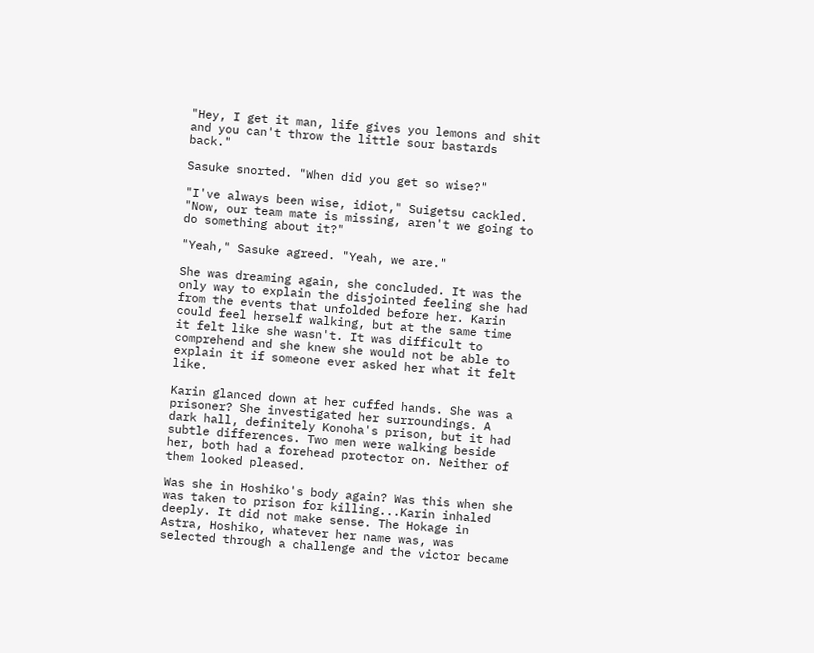"Hey, I get it man, life gives you lemons and shit and you can't throw the little sour bastards back."

Sasuke snorted. "When did you get so wise?"

"I've always been wise, idiot," Suigetsu cackled. "Now, our team mate is missing, aren't we going to do something about it?"

"Yeah," Sasuke agreed. "Yeah, we are."

She was dreaming again, she concluded. It was the only way to explain the disjointed feeling she had from the events that unfolded before her. Karin could feel herself walking, but at the same time it felt like she wasn't. It was difficult to comprehend and she knew she would not be able to explain it if someone ever asked her what it felt like.

Karin glanced down at her cuffed hands. She was a prisoner? She investigated her surroundings. A dark hall, definitely Konoha's prison, but it had subtle differences. Two men were walking beside her, both had a forehead protector on. Neither of them looked pleased.

Was she in Hoshiko's body again? Was this when she was taken to prison for killing...Karin inhaled deeply. It did not make sense. The Hokage in Astra, Hoshiko, whatever her name was, was selected through a challenge and the victor became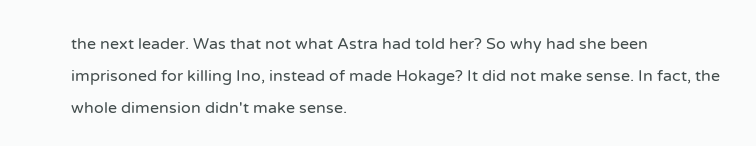the next leader. Was that not what Astra had told her? So why had she been imprisoned for killing Ino, instead of made Hokage? It did not make sense. In fact, the whole dimension didn't make sense.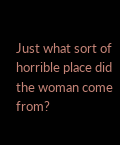Just what sort of horrible place did the woman come from?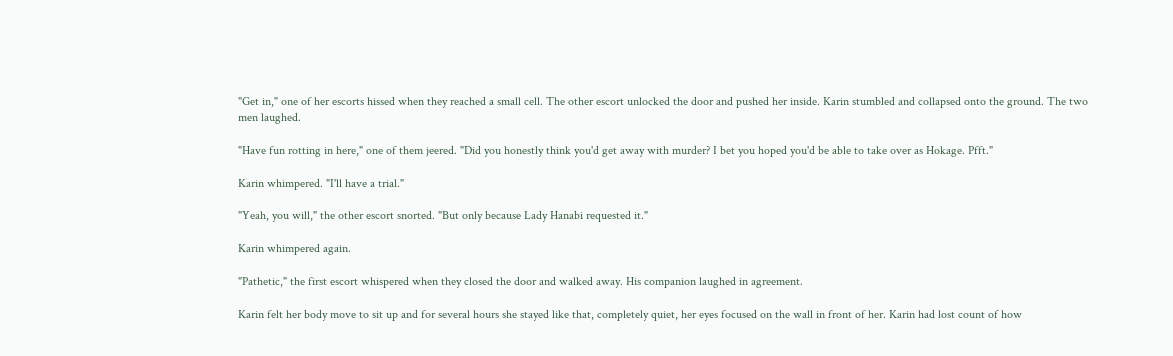"Get in," one of her escorts hissed when they reached a small cell. The other escort unlocked the door and pushed her inside. Karin stumbled and collapsed onto the ground. The two men laughed.

"Have fun rotting in here," one of them jeered. "Did you honestly think you'd get away with murder? I bet you hoped you'd be able to take over as Hokage. Pfft."

Karin whimpered. "I'll have a trial."

"Yeah, you will," the other escort snorted. "But only because Lady Hanabi requested it."

Karin whimpered again.

"Pathetic," the first escort whispered when they closed the door and walked away. His companion laughed in agreement.

Karin felt her body move to sit up and for several hours she stayed like that, completely quiet, her eyes focused on the wall in front of her. Karin had lost count of how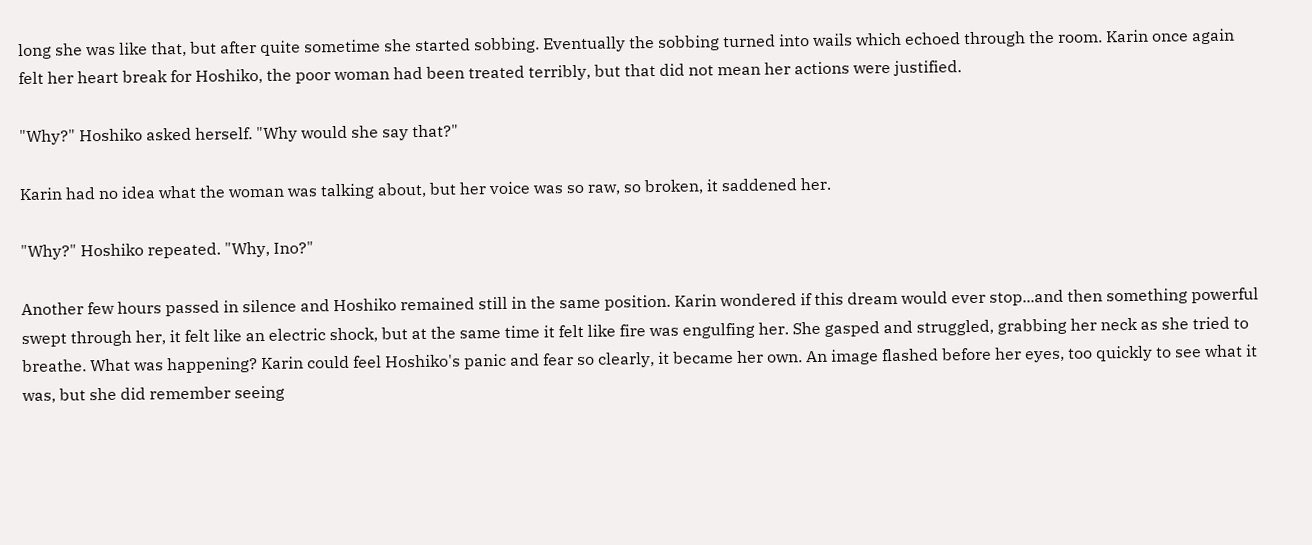long she was like that, but after quite sometime she started sobbing. Eventually the sobbing turned into wails which echoed through the room. Karin once again felt her heart break for Hoshiko, the poor woman had been treated terribly, but that did not mean her actions were justified.

"Why?" Hoshiko asked herself. "Why would she say that?"

Karin had no idea what the woman was talking about, but her voice was so raw, so broken, it saddened her.

"Why?" Hoshiko repeated. "Why, Ino?"

Another few hours passed in silence and Hoshiko remained still in the same position. Karin wondered if this dream would ever stop...and then something powerful swept through her, it felt like an electric shock, but at the same time it felt like fire was engulfing her. She gasped and struggled, grabbing her neck as she tried to breathe. What was happening? Karin could feel Hoshiko's panic and fear so clearly, it became her own. An image flashed before her eyes, too quickly to see what it was, but she did remember seeing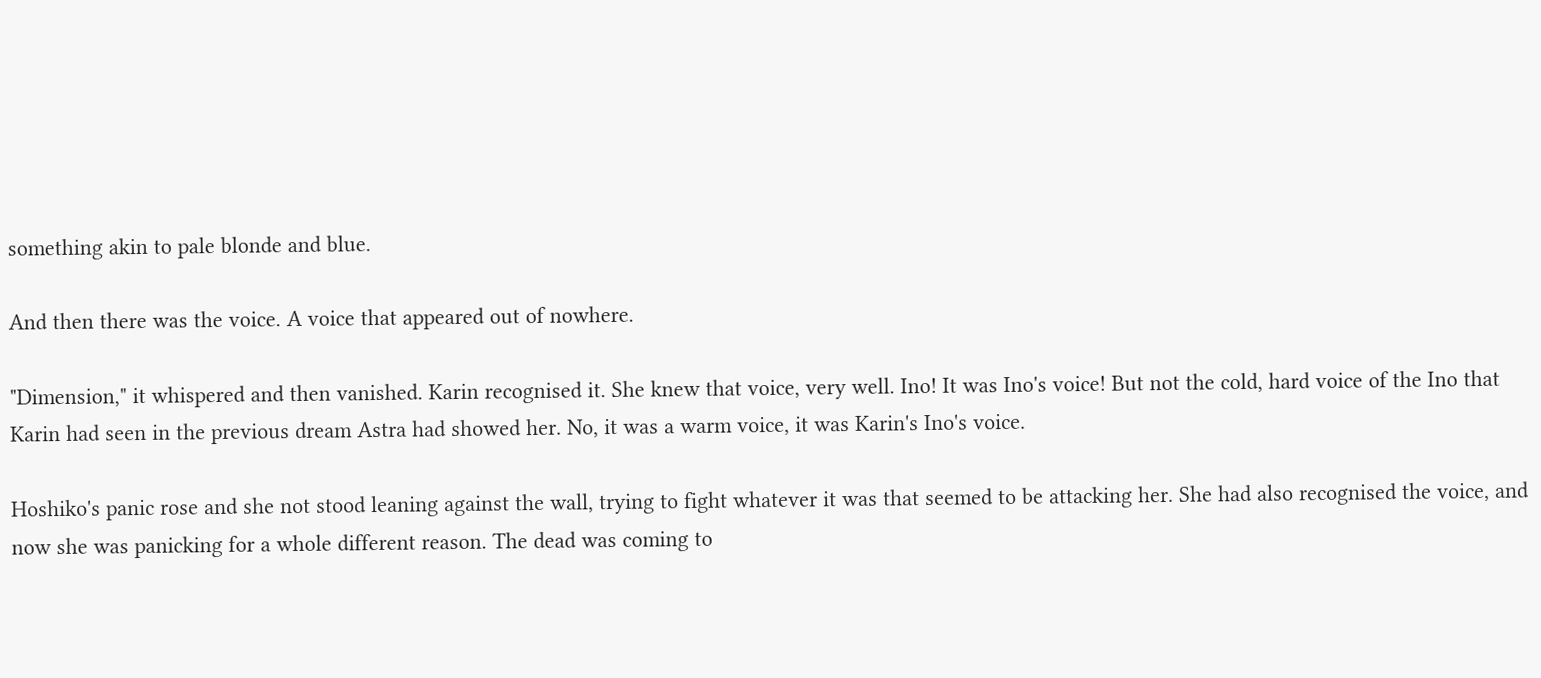something akin to pale blonde and blue.

And then there was the voice. A voice that appeared out of nowhere.

"Dimension," it whispered and then vanished. Karin recognised it. She knew that voice, very well. Ino! It was Ino's voice! But not the cold, hard voice of the Ino that Karin had seen in the previous dream Astra had showed her. No, it was a warm voice, it was Karin's Ino's voice.

Hoshiko's panic rose and she not stood leaning against the wall, trying to fight whatever it was that seemed to be attacking her. She had also recognised the voice, and now she was panicking for a whole different reason. The dead was coming to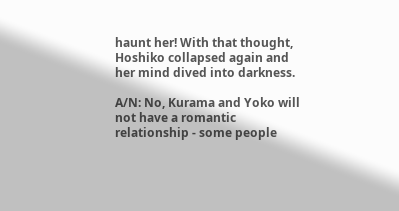haunt her! With that thought, Hoshiko collapsed again and her mind dived into darkness.

A/N: No, Kurama and Yoko will not have a romantic relationship - some people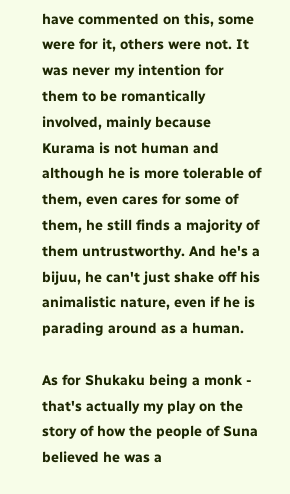have commented on this, some were for it, others were not. It was never my intention for them to be romantically involved, mainly because Kurama is not human and although he is more tolerable of them, even cares for some of them, he still finds a majority of them untrustworthy. And he's a bijuu, he can't just shake off his animalistic nature, even if he is parading around as a human.

As for Shukaku being a monk - that's actually my play on the story of how the people of Suna believed he was a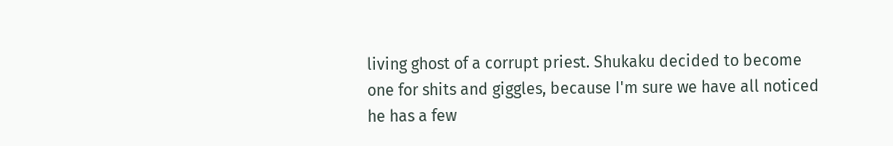living ghost of a corrupt priest. Shukaku decided to become one for shits and giggles, because I'm sure we have all noticed he has a few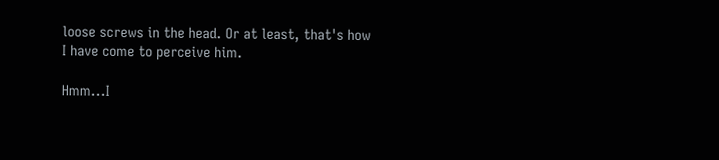loose screws in the head. Or at least, that's how I have come to perceive him.

Hmm...I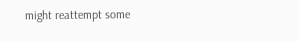might reattempt some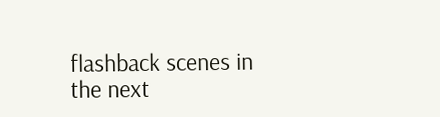flashback scenes in the next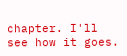chapter. I'll see how it goes.